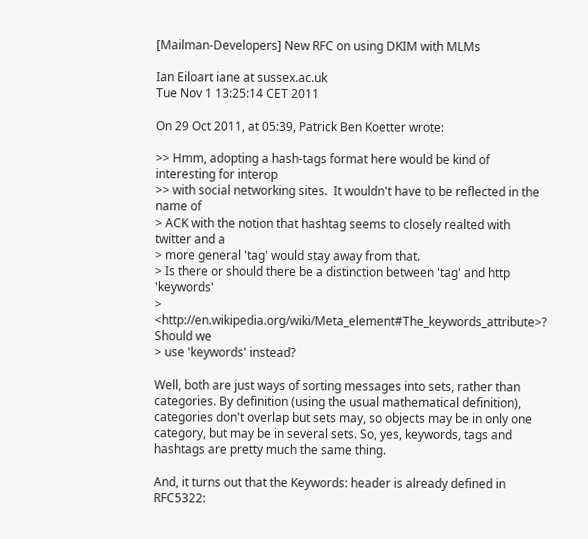[Mailman-Developers] New RFC on using DKIM with MLMs

Ian Eiloart iane at sussex.ac.uk
Tue Nov 1 13:25:14 CET 2011

On 29 Oct 2011, at 05:39, Patrick Ben Koetter wrote:

>> Hmm, adopting a hash-tags format here would be kind of interesting for interop
>> with social networking sites.  It wouldn't have to be reflected in the name of
> ACK with the notion that hashtag seems to closely realted with twitter and a
> more general 'tag' would stay away from that.
> Is there or should there be a distinction between 'tag' and http 'keywords'
> <http://en.wikipedia.org/wiki/Meta_element#The_keywords_attribute>? Should we
> use 'keywords' instead?

Well, both are just ways of sorting messages into sets, rather than categories. By definition (using the usual mathematical definition), categories don't overlap but sets may, so objects may be in only one category, but may be in several sets. So, yes, keywords, tags and hashtags are pretty much the same thing.

And, it turns out that the Keywords: header is already defined in RFC5322: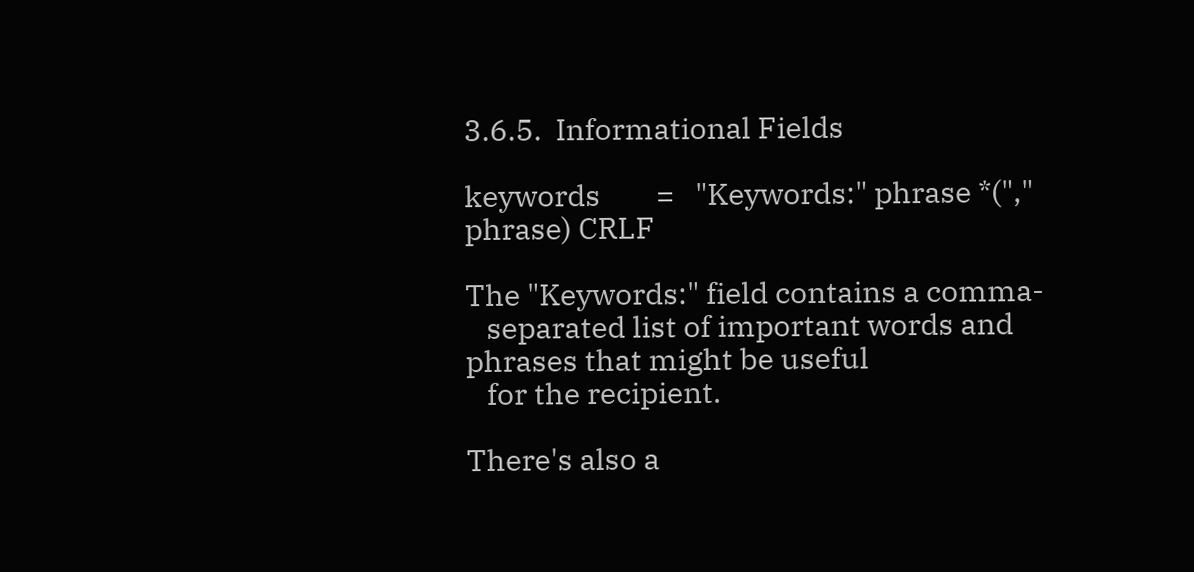3.6.5.  Informational Fields

keywords        =   "Keywords:" phrase *("," phrase) CRLF

The "Keywords:" field contains a comma-
   separated list of important words and phrases that might be useful
   for the recipient.

There's also a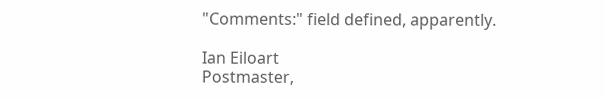"Comments:" field defined, apparently.

Ian Eiloart
Postmaster,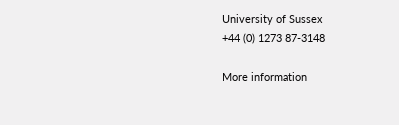University of Sussex
+44 (0) 1273 87-3148

More information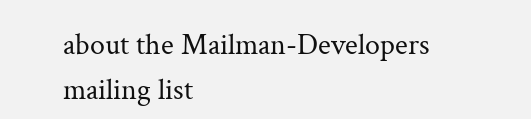about the Mailman-Developers mailing list